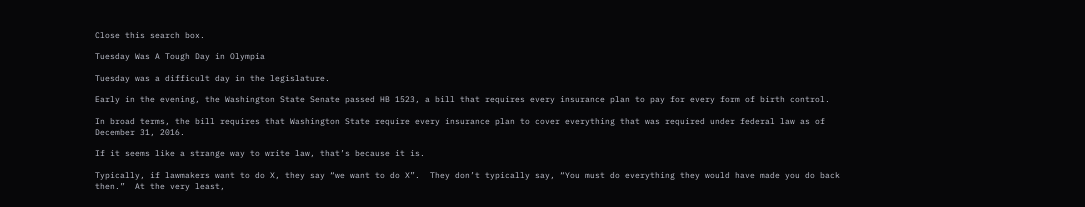Close this search box.

Tuesday Was A Tough Day in Olympia

Tuesday was a difficult day in the legislature.

Early in the evening, the Washington State Senate passed HB 1523, a bill that requires every insurance plan to pay for every form of birth control.

In broad terms, the bill requires that Washington State require every insurance plan to cover everything that was required under federal law as of December 31, 2016.

If it seems like a strange way to write law, that’s because it is.

Typically, if lawmakers want to do X, they say “we want to do X”.  They don’t typically say, “You must do everything they would have made you do back then.”  At the very least,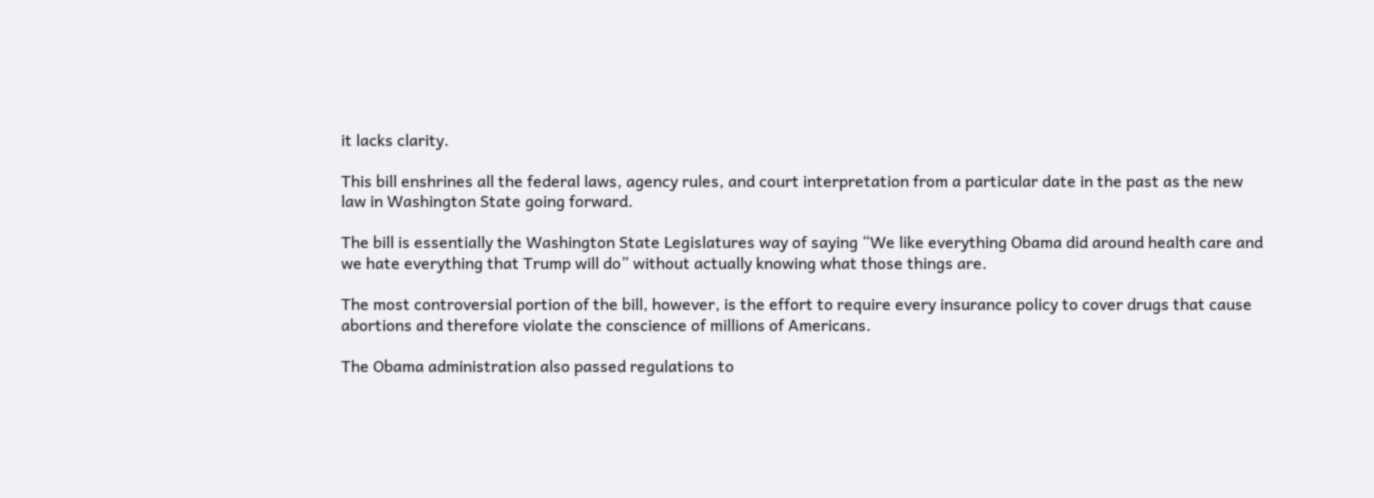it lacks clarity.

This bill enshrines all the federal laws, agency rules, and court interpretation from a particular date in the past as the new law in Washington State going forward.

The bill is essentially the Washington State Legislatures way of saying “We like everything Obama did around health care and we hate everything that Trump will do” without actually knowing what those things are.

The most controversial portion of the bill, however, is the effort to require every insurance policy to cover drugs that cause abortions and therefore violate the conscience of millions of Americans.

The Obama administration also passed regulations to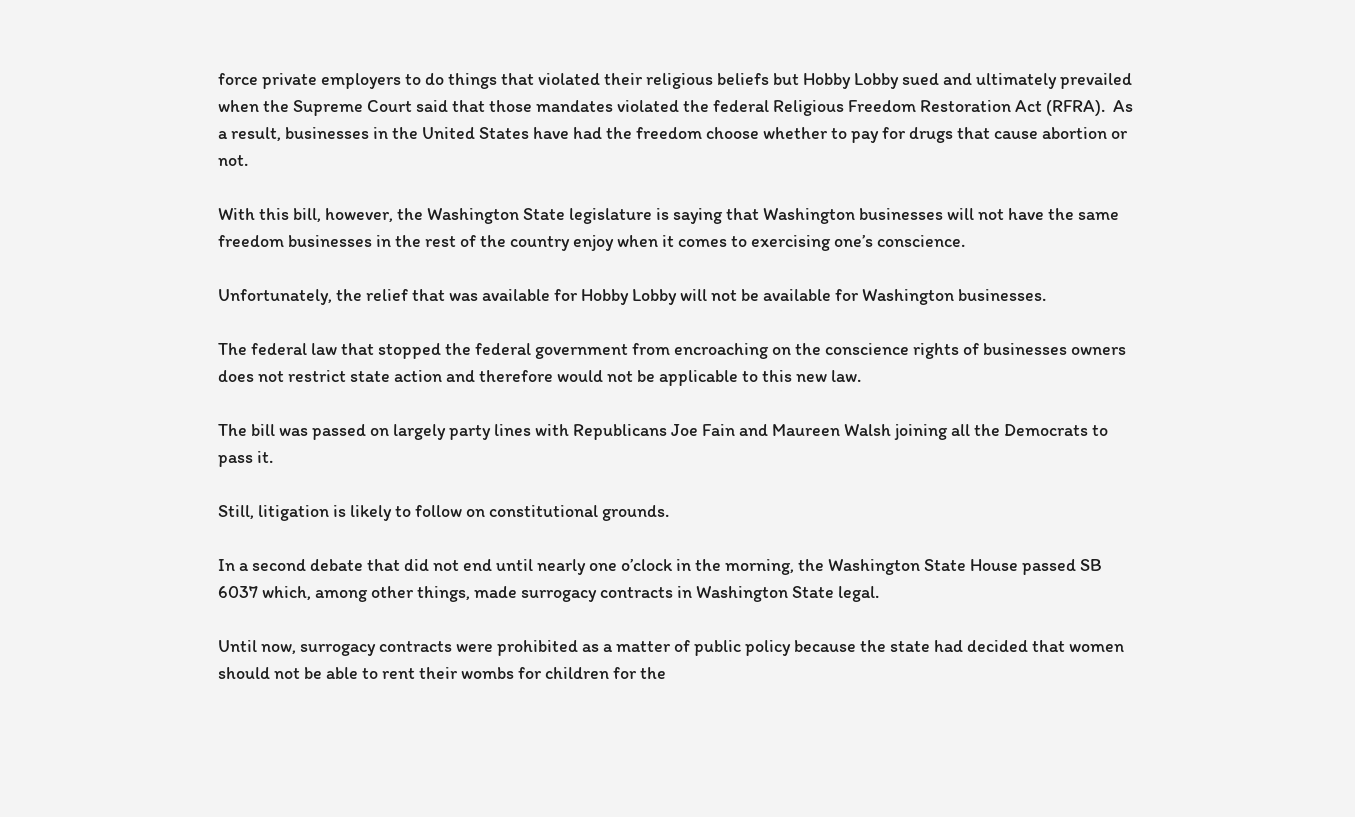force private employers to do things that violated their religious beliefs but Hobby Lobby sued and ultimately prevailed when the Supreme Court said that those mandates violated the federal Religious Freedom Restoration Act (RFRA).  As a result, businesses in the United States have had the freedom choose whether to pay for drugs that cause abortion or not.

With this bill, however, the Washington State legislature is saying that Washington businesses will not have the same freedom businesses in the rest of the country enjoy when it comes to exercising one’s conscience.

Unfortunately, the relief that was available for Hobby Lobby will not be available for Washington businesses.

The federal law that stopped the federal government from encroaching on the conscience rights of businesses owners does not restrict state action and therefore would not be applicable to this new law.

The bill was passed on largely party lines with Republicans Joe Fain and Maureen Walsh joining all the Democrats to pass it.

Still, litigation is likely to follow on constitutional grounds.

In a second debate that did not end until nearly one o’clock in the morning, the Washington State House passed SB 6037 which, among other things, made surrogacy contracts in Washington State legal.

Until now, surrogacy contracts were prohibited as a matter of public policy because the state had decided that women should not be able to rent their wombs for children for the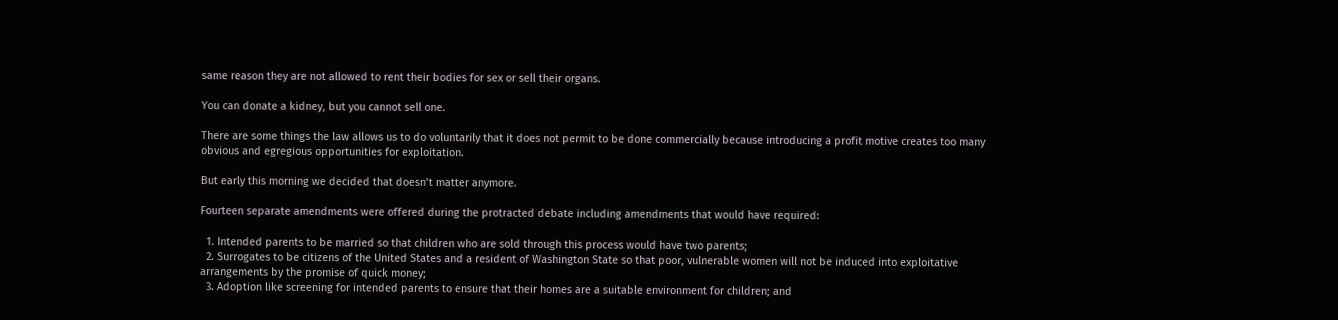same reason they are not allowed to rent their bodies for sex or sell their organs.

You can donate a kidney, but you cannot sell one.

There are some things the law allows us to do voluntarily that it does not permit to be done commercially because introducing a profit motive creates too many obvious and egregious opportunities for exploitation.

But early this morning we decided that doesn’t matter anymore.

Fourteen separate amendments were offered during the protracted debate including amendments that would have required:

  1. Intended parents to be married so that children who are sold through this process would have two parents;
  2. Surrogates to be citizens of the United States and a resident of Washington State so that poor, vulnerable women will not be induced into exploitative arrangements by the promise of quick money;
  3. Adoption like screening for intended parents to ensure that their homes are a suitable environment for children; and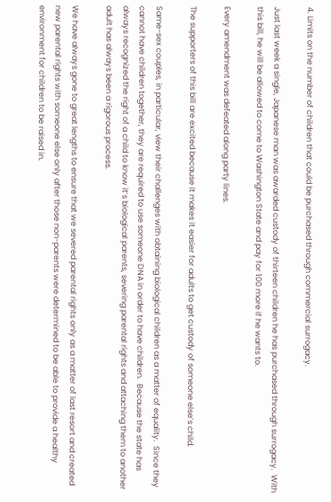4. Limits on the number of children that could be purchased through commercial surrogacy.

Just last week a single, Japanese man was awarded custody of thirteen children he has purchased through surrogacy.  With this bill, he will be allowed to come to Washington State and pay for 100 more if he wants to.

Every amendment was defeated along party lines.

The supporters of this bill are excited because it makes it easier for adults to get custody of someone else’s child.

Same-sex couples, in particular, view their challenges with obtaining biological children as a matter of equality.  Since they cannot have children together, they are required to use someone DNA in order to have children.  Because the state has always recognized the right of a child to know it’s biological parents, severing parental rights and attaching them to another adult has always been a rigorous process.

We have always gone to great lengths to ensure that we severed parental rights only as a matter of last resort and created new parental rights with someone else only after those non-parents were determined to be able to provide a healthy environment for children to be raised in.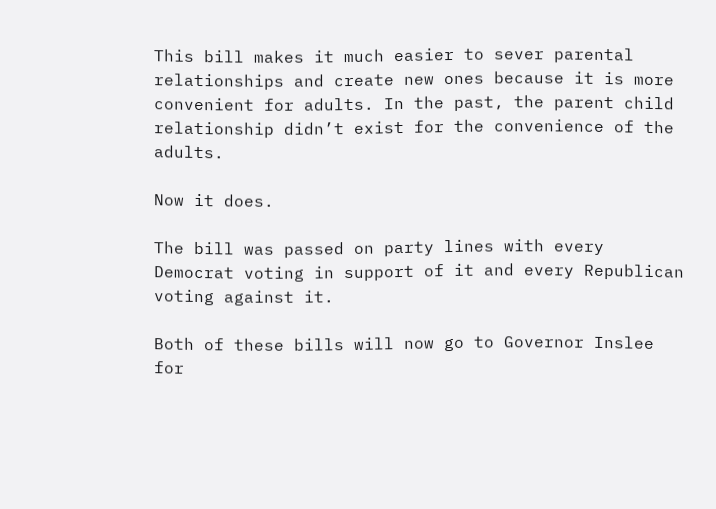This bill makes it much easier to sever parental relationships and create new ones because it is more convenient for adults. In the past, the parent child relationship didn’t exist for the convenience of the adults.

Now it does.

The bill was passed on party lines with every Democrat voting in support of it and every Republican voting against it.

Both of these bills will now go to Governor Inslee for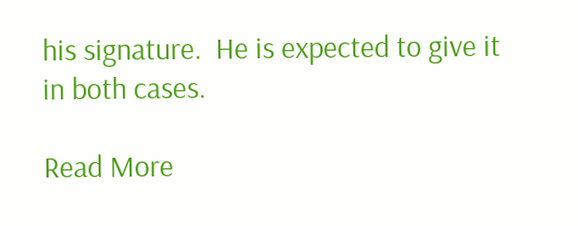his signature.  He is expected to give it in both cases.

Read More